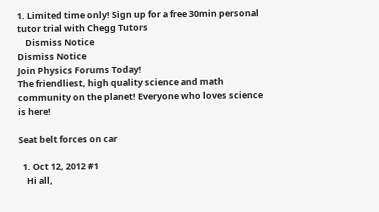1. Limited time only! Sign up for a free 30min personal tutor trial with Chegg Tutors
    Dismiss Notice
Dismiss Notice
Join Physics Forums Today!
The friendliest, high quality science and math community on the planet! Everyone who loves science is here!

Seat belt forces on car

  1. Oct 12, 2012 #1
    Hi all,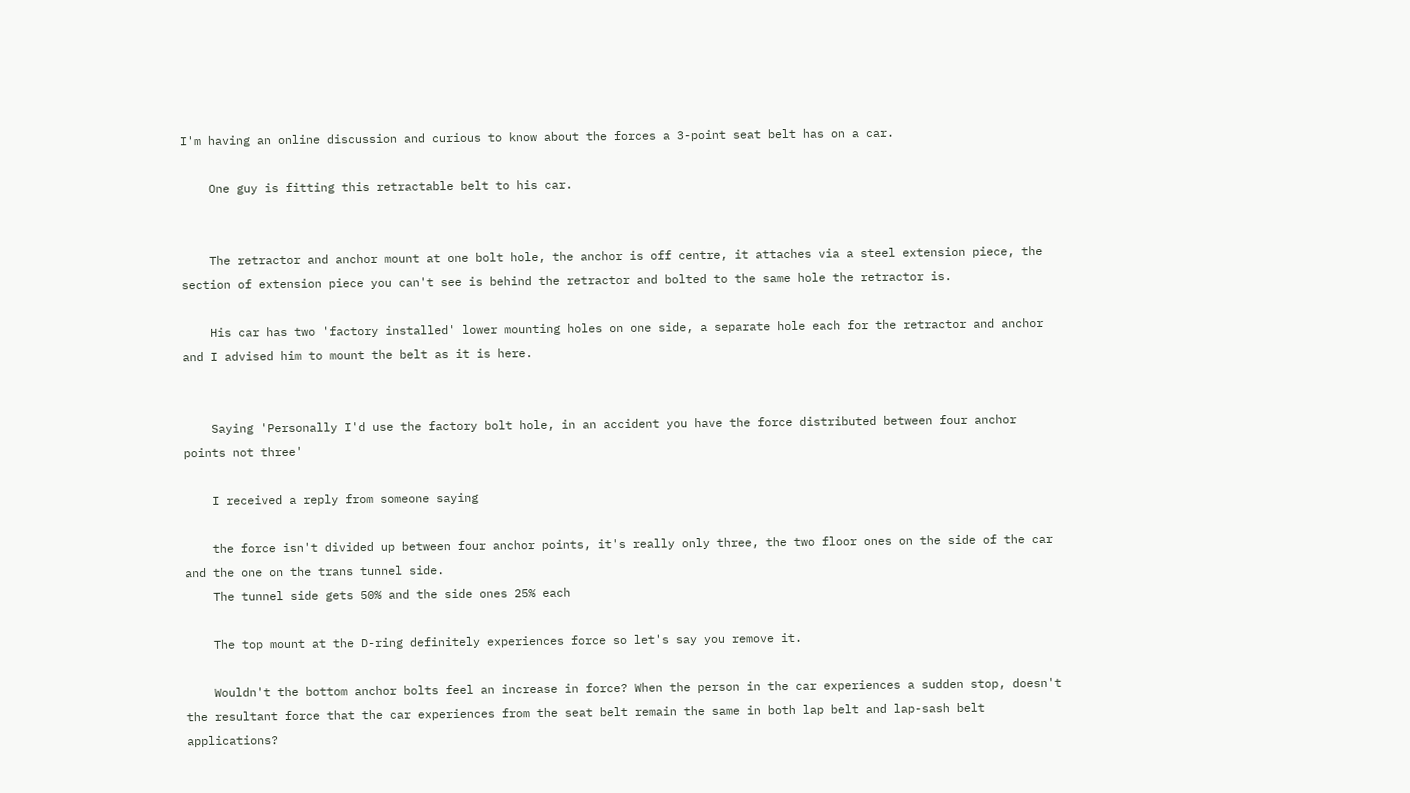I'm having an online discussion and curious to know about the forces a 3-point seat belt has on a car.

    One guy is fitting this retractable belt to his car.


    The retractor and anchor mount at one bolt hole, the anchor is off centre, it attaches via a steel extension piece, the section of extension piece you can't see is behind the retractor and bolted to the same hole the retractor is.

    His car has two 'factory installed' lower mounting holes on one side, a separate hole each for the retractor and anchor and I advised him to mount the belt as it is here.


    Saying 'Personally I'd use the factory bolt hole, in an accident you have the force distributed between four anchor points not three'

    I received a reply from someone saying

    the force isn't divided up between four anchor points, it's really only three, the two floor ones on the side of the car and the one on the trans tunnel side.
    The tunnel side gets 50% and the side ones 25% each

    The top mount at the D-ring definitely experiences force so let's say you remove it.

    Wouldn't the bottom anchor bolts feel an increase in force? When the person in the car experiences a sudden stop, doesn't the resultant force that the car experiences from the seat belt remain the same in both lap belt and lap-sash belt applications?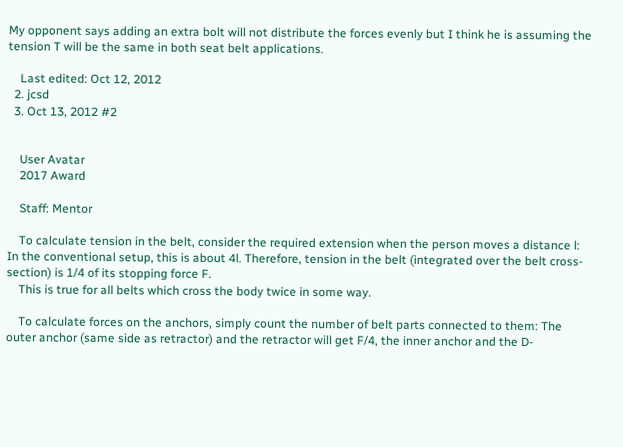My opponent says adding an extra bolt will not distribute the forces evenly but I think he is assuming the tension T will be the same in both seat belt applications.

    Last edited: Oct 12, 2012
  2. jcsd
  3. Oct 13, 2012 #2


    User Avatar
    2017 Award

    Staff: Mentor

    To calculate tension in the belt, consider the required extension when the person moves a distance l: In the conventional setup, this is about 4l. Therefore, tension in the belt (integrated over the belt cross-section) is 1/4 of its stopping force F.
    This is true for all belts which cross the body twice in some way.

    To calculate forces on the anchors, simply count the number of belt parts connected to them: The outer anchor (same side as retractor) and the retractor will get F/4, the inner anchor and the D-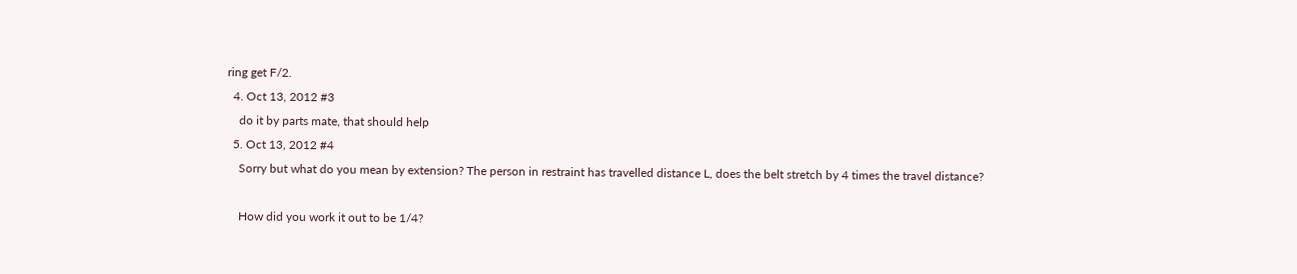ring get F/2.
  4. Oct 13, 2012 #3
    do it by parts mate, that should help
  5. Oct 13, 2012 #4
    Sorry but what do you mean by extension? The person in restraint has travelled distance L, does the belt stretch by 4 times the travel distance?

    How did you work it out to be 1/4?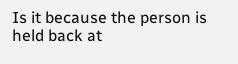Is it because the person is held back at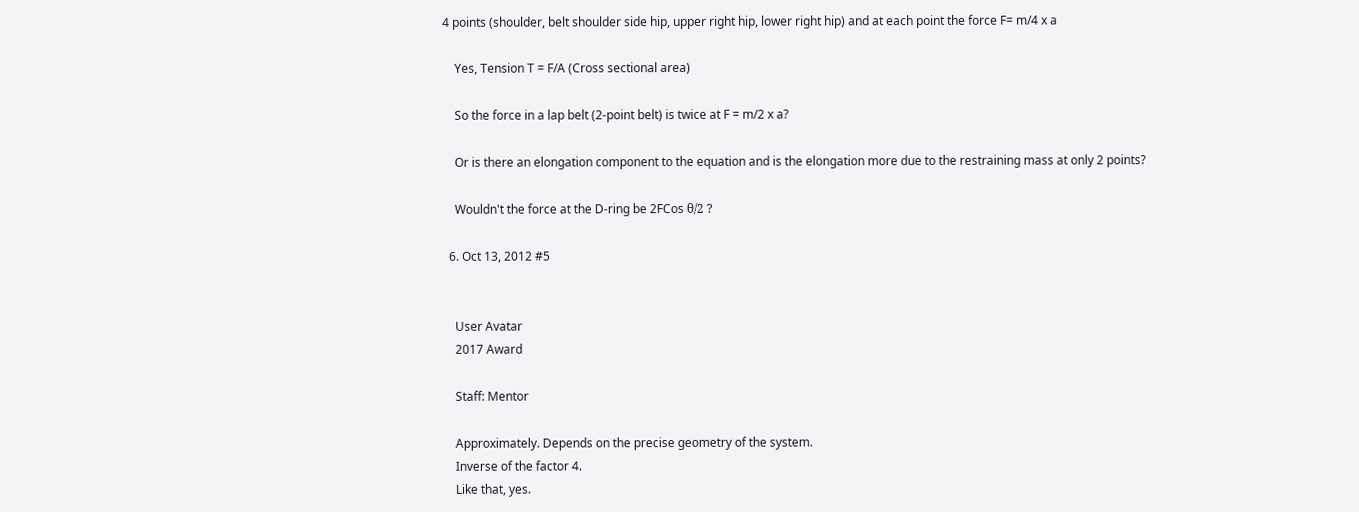4 points (shoulder, belt shoulder side hip, upper right hip, lower right hip) and at each point the force F= m/4 x a

    Yes, Tension T = F/A (Cross sectional area)

    So the force in a lap belt (2-point belt) is twice at F = m/2 x a?

    Or is there an elongation component to the equation and is the elongation more due to the restraining mass at only 2 points?

    Wouldn't the force at the D-ring be 2FCos θ/2 ?

  6. Oct 13, 2012 #5


    User Avatar
    2017 Award

    Staff: Mentor

    Approximately. Depends on the precise geometry of the system.
    Inverse of the factor 4.
    Like that, yes.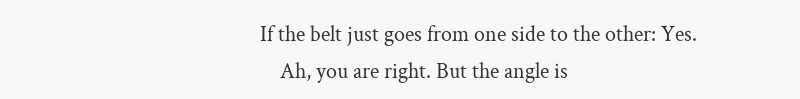If the belt just goes from one side to the other: Yes.
    Ah, you are right. But the angle is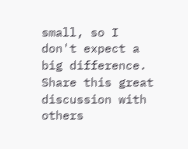small, so I don't expect a big difference.
Share this great discussion with others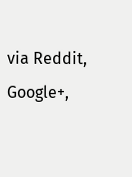via Reddit, Google+,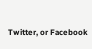Twitter, or Facebook